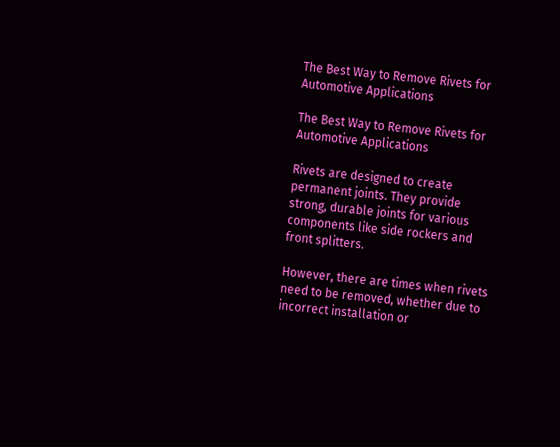The Best Way to Remove Rivets for Automotive Applications

The Best Way to Remove Rivets for Automotive Applications

Rivets are designed to create permanent joints. They provide strong, durable joints for various components like side rockers and front splitters.

However, there are times when rivets need to be removed, whether due to incorrect installation or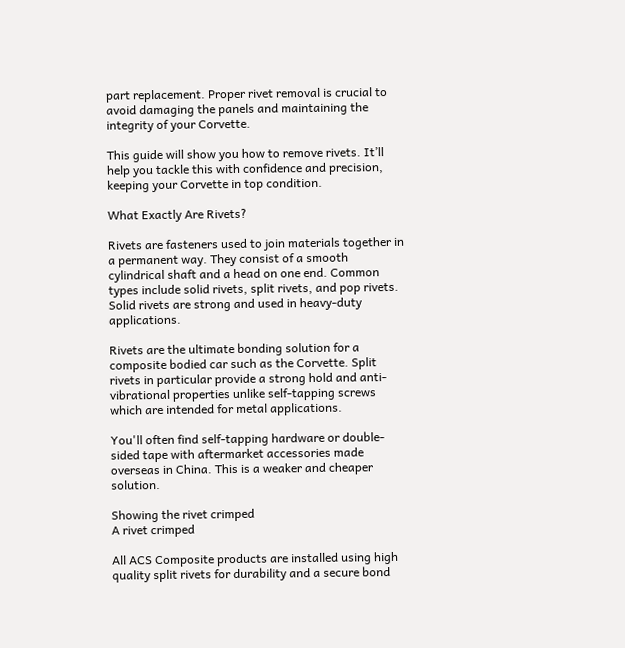part replacement. Proper rivet removal is crucial to avoid damaging the panels and maintaining the integrity of your Corvette.

This guide will show you how to remove rivets. It’ll help you tackle this with confidence and precision, keeping your Corvette in top condition.

What Exactly Are Rivets?

Rivets are fasteners used to join materials together in a permanent way. They consist of a smooth cylindrical shaft and a head on one end. Common types include solid rivets, split rivets, and pop rivets. Solid rivets are strong and used in heavy-duty applications.

Rivets are the ultimate bonding solution for a composite bodied car such as the Corvette. Split rivets in particular provide a strong hold and anti-vibrational properties unlike self-tapping screws which are intended for metal applications.

You'll often find self-tapping hardware or double-sided tape with aftermarket accessories made overseas in China. This is a weaker and cheaper solution.

Showing the rivet crimped
A rivet crimped

All ACS Composite products are installed using high quality split rivets for durability and a secure bond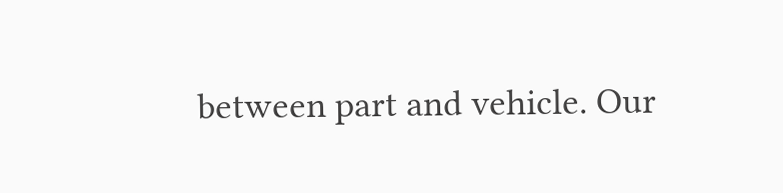between part and vehicle. Our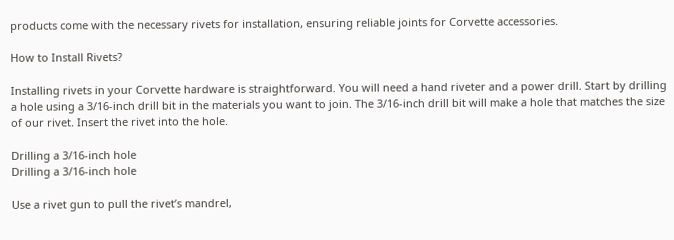products come with the necessary rivets for installation, ensuring reliable joints for Corvette accessories.

How to Install Rivets?

Installing rivets in your Corvette hardware is straightforward. You will need a hand riveter and a power drill. Start by drilling a hole using a 3/16-inch drill bit in the materials you want to join. The 3/16-inch drill bit will make a hole that matches the size of our rivet. Insert the rivet into the hole.

Drilling a 3/16-inch hole
Drilling a 3/16-inch hole

Use a rivet gun to pull the rivet’s mandrel,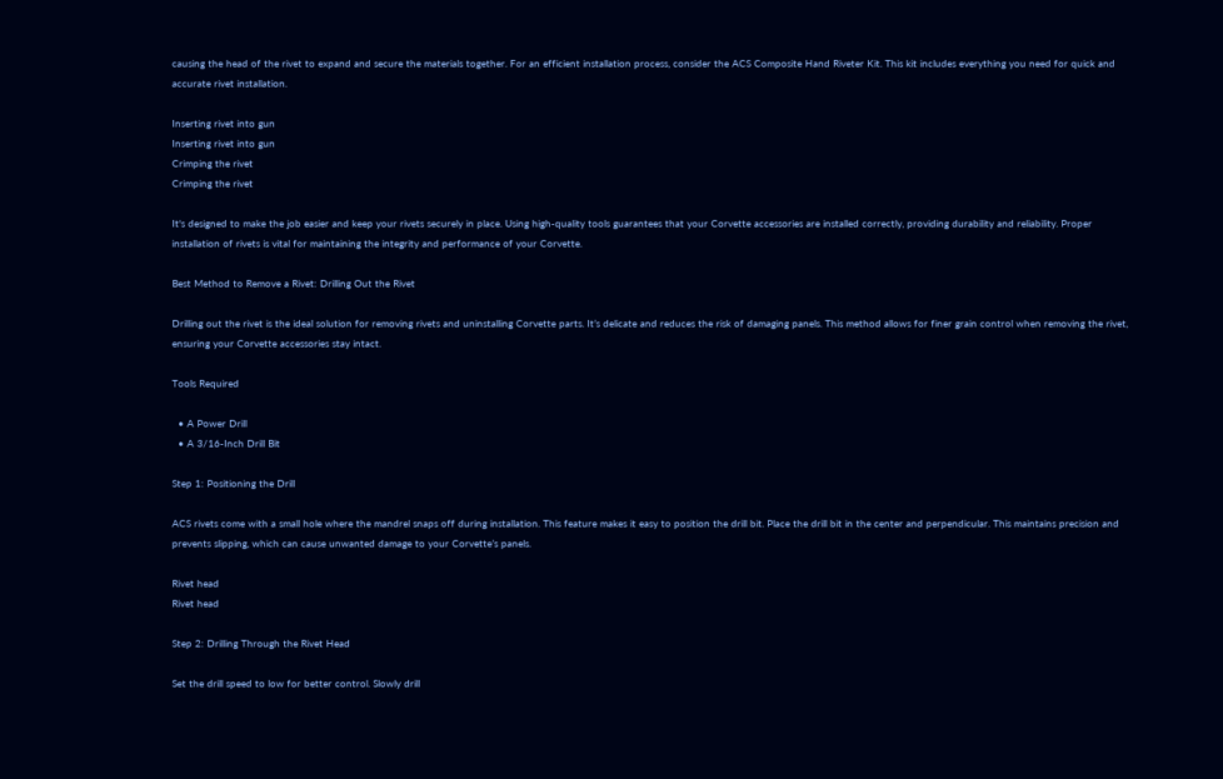causing the head of the rivet to expand and secure the materials together. For an efficient installation process, consider the ACS Composite Hand Riveter Kit. This kit includes everything you need for quick and accurate rivet installation.

Inserting rivet into gun
Inserting rivet into gun
Crimping the rivet
Crimping the rivet

It's designed to make the job easier and keep your rivets securely in place. Using high-quality tools guarantees that your Corvette accessories are installed correctly, providing durability and reliability. Proper installation of rivets is vital for maintaining the integrity and performance of your Corvette.

Best Method to Remove a Rivet: Drilling Out the Rivet

Drilling out the rivet is the ideal solution for removing rivets and uninstalling Corvette parts. It’s delicate and reduces the risk of damaging panels. This method allows for finer grain control when removing the rivet, ensuring your Corvette accessories stay intact.

Tools Required

  • A Power Drill
  • A 3/16-Inch Drill Bit

Step 1: Positioning the Drill

ACS rivets come with a small hole where the mandrel snaps off during installation. This feature makes it easy to position the drill bit. Place the drill bit in the center and perpendicular. This maintains precision and prevents slipping, which can cause unwanted damage to your Corvette’s panels.

Rivet head
Rivet head

Step 2: Drilling Through the Rivet Head

Set the drill speed to low for better control. Slowly drill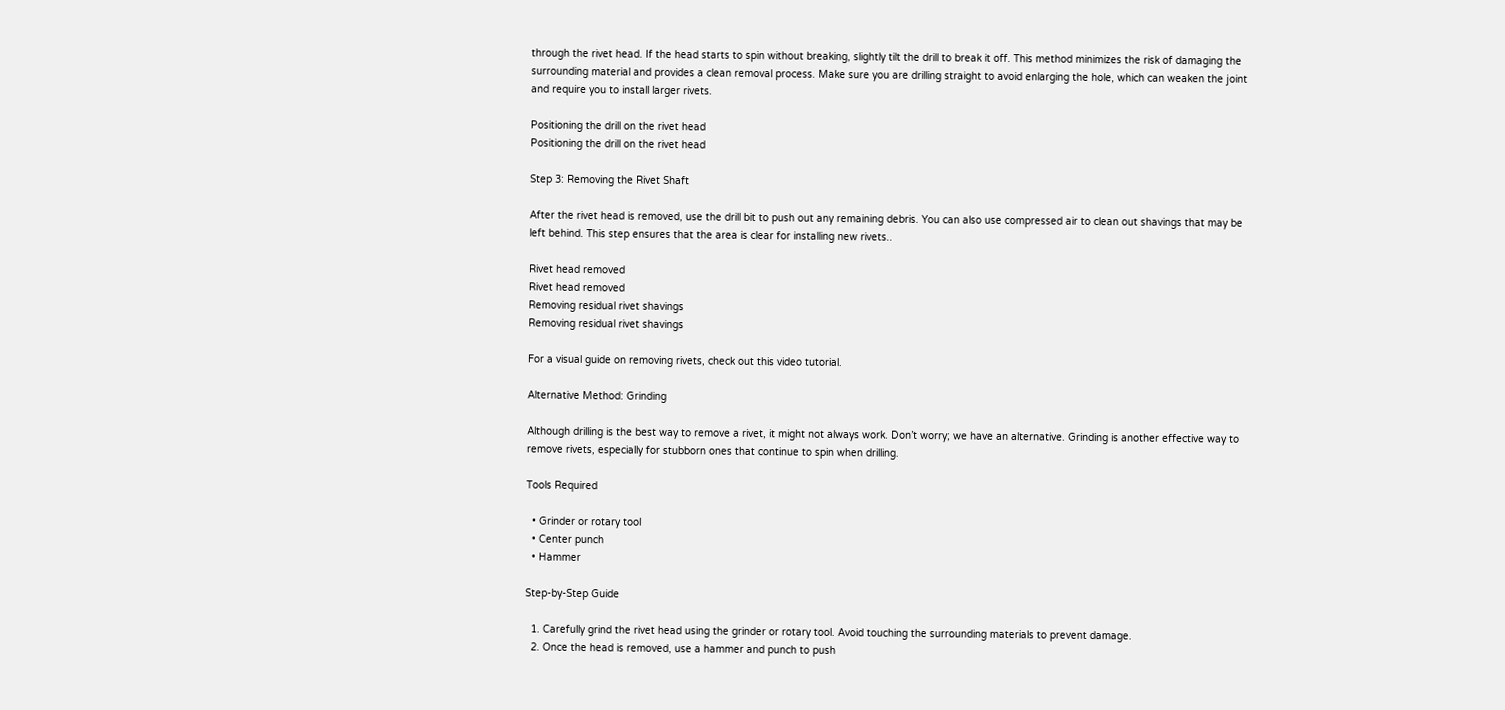through the rivet head. If the head starts to spin without breaking, slightly tilt the drill to break it off. This method minimizes the risk of damaging the surrounding material and provides a clean removal process. Make sure you are drilling straight to avoid enlarging the hole, which can weaken the joint and require you to install larger rivets.

Positioning the drill on the rivet head
Positioning the drill on the rivet head

Step 3: Removing the Rivet Shaft

After the rivet head is removed, use the drill bit to push out any remaining debris. You can also use compressed air to clean out shavings that may be left behind. This step ensures that the area is clear for installing new rivets..

Rivet head removed
Rivet head removed
Removing residual rivet shavings
Removing residual rivet shavings

For a visual guide on removing rivets, check out this video tutorial.

Alternative Method: Grinding

Although drilling is the best way to remove a rivet, it might not always work. Don’t worry; we have an alternative. Grinding is another effective way to remove rivets, especially for stubborn ones that continue to spin when drilling.

Tools Required

  • Grinder or rotary tool
  • Center punch
  • Hammer

Step-by-Step Guide

  1. Carefully grind the rivet head using the grinder or rotary tool. Avoid touching the surrounding materials to prevent damage.
  2. Once the head is removed, use a hammer and punch to push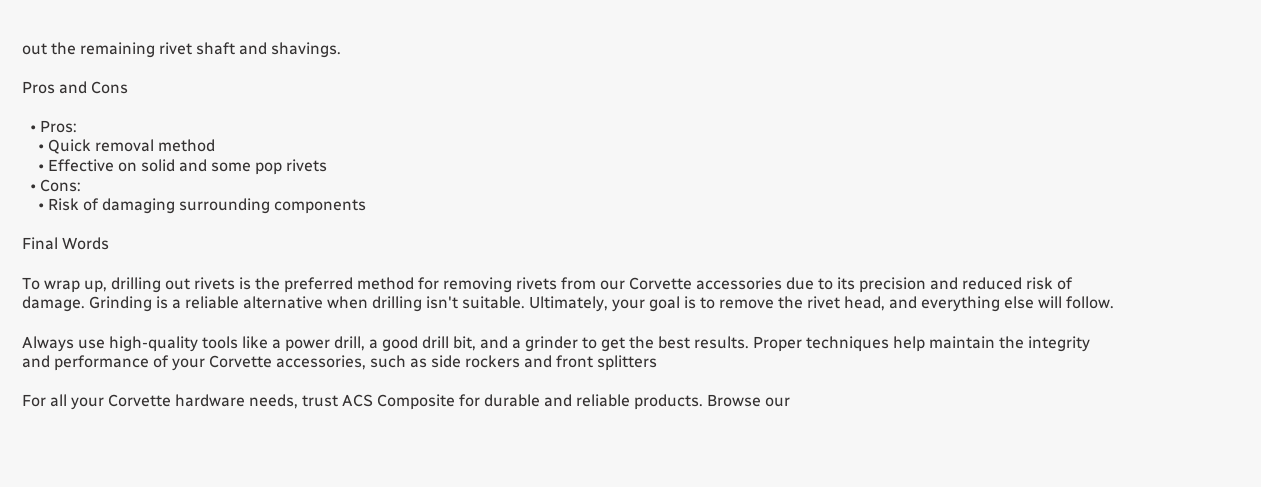out the remaining rivet shaft and shavings.

Pros and Cons

  • Pros:
    • Quick removal method
    • Effective on solid and some pop rivets
  • Cons:
    • Risk of damaging surrounding components

Final Words

To wrap up, drilling out rivets is the preferred method for removing rivets from our Corvette accessories due to its precision and reduced risk of damage. Grinding is a reliable alternative when drilling isn't suitable. Ultimately, your goal is to remove the rivet head, and everything else will follow.

Always use high-quality tools like a power drill, a good drill bit, and a grinder to get the best results. Proper techniques help maintain the integrity and performance of your Corvette accessories, such as side rockers and front splitters

For all your Corvette hardware needs, trust ACS Composite for durable and reliable products. Browse our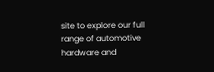site to explore our full range of automotive hardware and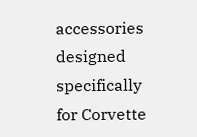accessories designed specifically for Corvette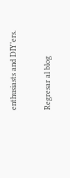enthusiasts and DIY’ers.

Regresar al blog